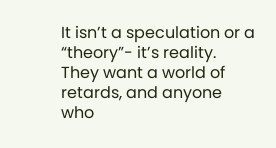It isn’t a speculation or a “theory”- it’s reality. They want a world of retards, and anyone who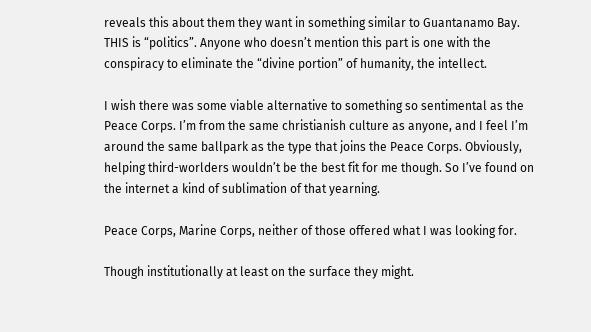reveals this about them they want in something similar to Guantanamo Bay. THIS is “politics”. Anyone who doesn’t mention this part is one with the conspiracy to eliminate the “divine portion” of humanity, the intellect.

I wish there was some viable alternative to something so sentimental as the Peace Corps. I’m from the same christianish culture as anyone, and I feel I’m around the same ballpark as the type that joins the Peace Corps. Obviously, helping third-worlders wouldn’t be the best fit for me though. So I’ve found on the internet a kind of sublimation of that yearning.

Peace Corps, Marine Corps, neither of those offered what I was looking for.

Though institutionally at least on the surface they might.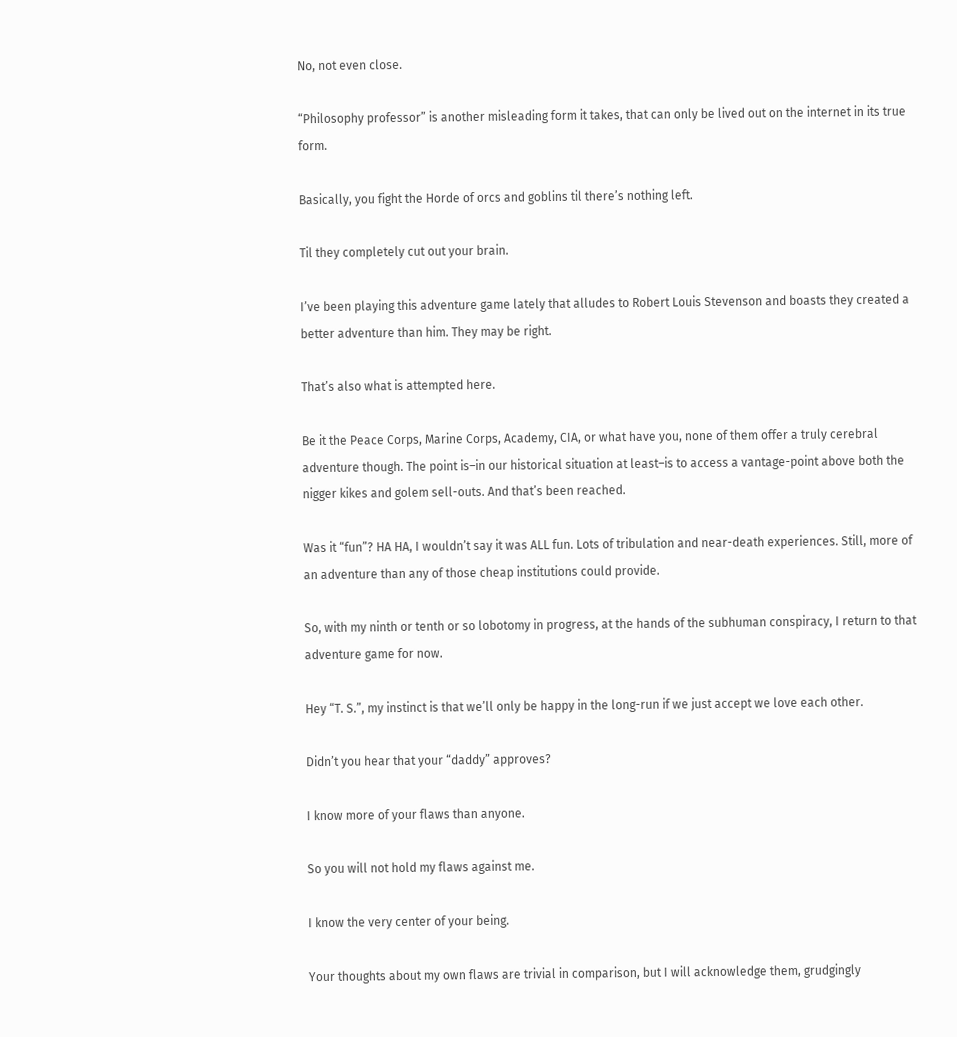No, not even close.

“Philosophy professor” is another misleading form it takes, that can only be lived out on the internet in its true form.

Basically, you fight the Horde of orcs and goblins til there’s nothing left.

Til they completely cut out your brain.

I’ve been playing this adventure game lately that alludes to Robert Louis Stevenson and boasts they created a better adventure than him. They may be right.

That’s also what is attempted here.

Be it the Peace Corps, Marine Corps, Academy, CIA, or what have you, none of them offer a truly cerebral adventure though. The point is–in our historical situation at least–is to access a vantage-point above both the nigger kikes and golem sell-outs. And that’s been reached.

Was it “fun”? HA HA, I wouldn’t say it was ALL fun. Lots of tribulation and near-death experiences. Still, more of an adventure than any of those cheap institutions could provide.

So, with my ninth or tenth or so lobotomy in progress, at the hands of the subhuman conspiracy, I return to that adventure game for now.

Hey “T. S.”, my instinct is that we’ll only be happy in the long-run if we just accept we love each other.

Didn’t you hear that your “daddy” approves?

I know more of your flaws than anyone.

So you will not hold my flaws against me.

I know the very center of your being.

Your thoughts about my own flaws are trivial in comparison, but I will acknowledge them, grudgingly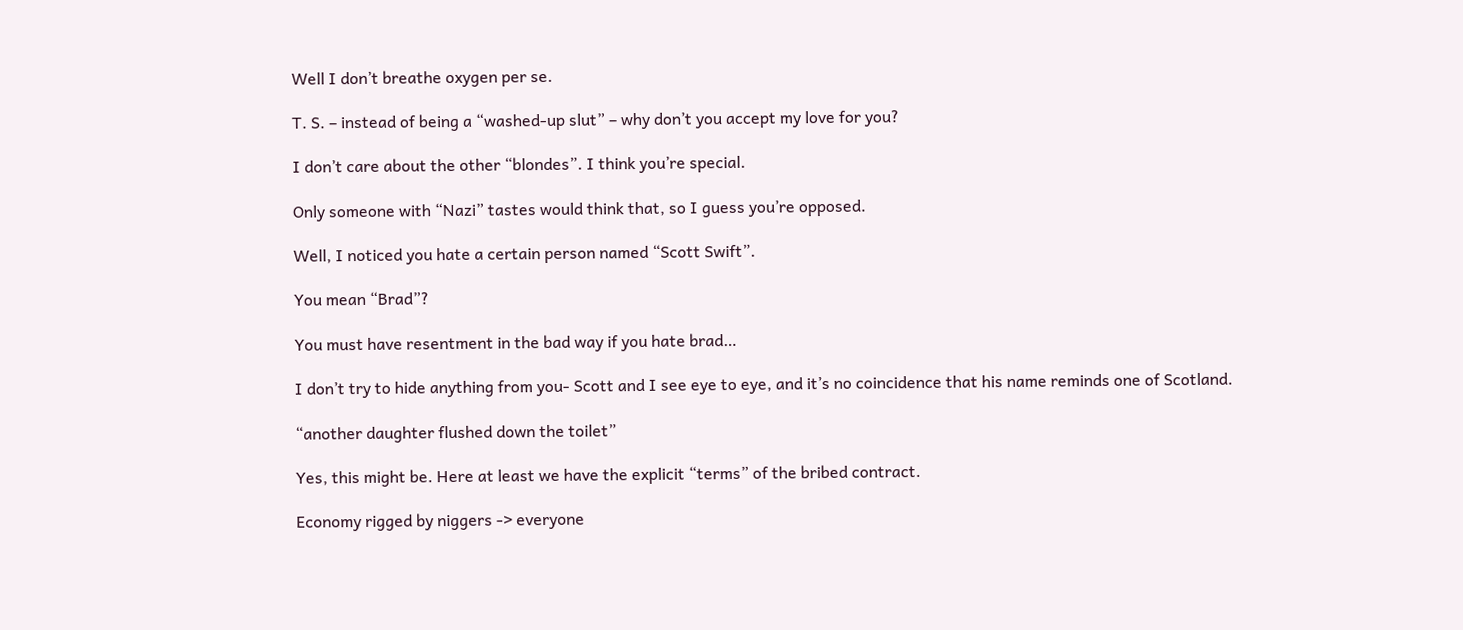Well I don’t breathe oxygen per se.

T. S. – instead of being a “washed-up slut” – why don’t you accept my love for you?

I don’t care about the other “blondes”. I think you’re special.

Only someone with “Nazi” tastes would think that, so I guess you’re opposed.

Well, I noticed you hate a certain person named “Scott Swift”.

You mean “Brad”?

You must have resentment in the bad way if you hate brad…

I don’t try to hide anything from you- Scott and I see eye to eye, and it’s no coincidence that his name reminds one of Scotland.

“another daughter flushed down the toilet”

Yes, this might be. Here at least we have the explicit “terms” of the bribed contract.

Economy rigged by niggers -> everyone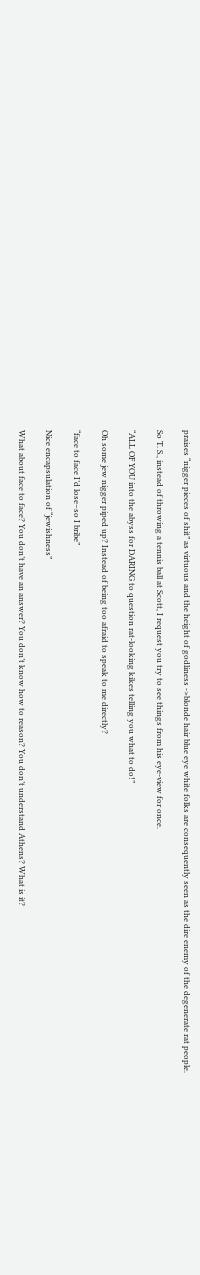praises “nigger pieces of shit” as virtuous and the height of godliness ->blonde hair blue eye white folks are consequently seen as the dire enemy of the degenerate rat people.

So T. S., instead of throwing a tennis ball at Scott, I request you try to see things from his eye-view for once.

“ALL OF YOU into the abyss for DARING to question rat-looking kikes telling you what to do!”

Oh some jew nigger piped up? Instead of being too afraid to speak to me directly?

“face to face I’d lose–so I bribe”

Nice encapsulation of “jewishness”

What about face to face? You don’t have an answer? You don’t know how to reason? You don’t understand Athens? What is it?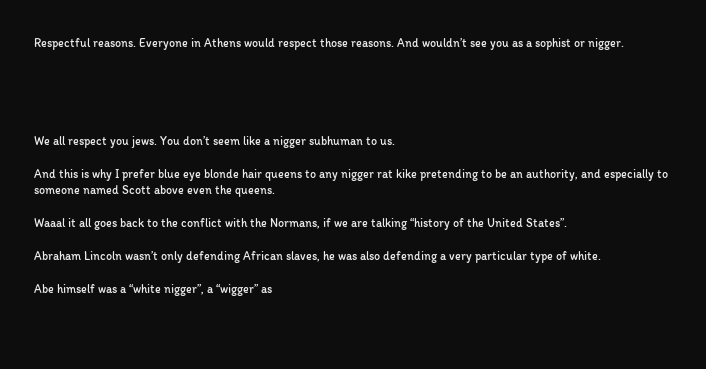Respectful reasons. Everyone in Athens would respect those reasons. And wouldn’t see you as a sophist or nigger.





We all respect you jews. You don’t seem like a nigger subhuman to us.

And this is why I prefer blue eye blonde hair queens to any nigger rat kike pretending to be an authority, and especially to someone named Scott above even the queens.

Waaal it all goes back to the conflict with the Normans, if we are talking “history of the United States”.

Abraham Lincoln wasn’t only defending African slaves, he was also defending a very particular type of white.

Abe himself was a “white nigger”, a “wigger” as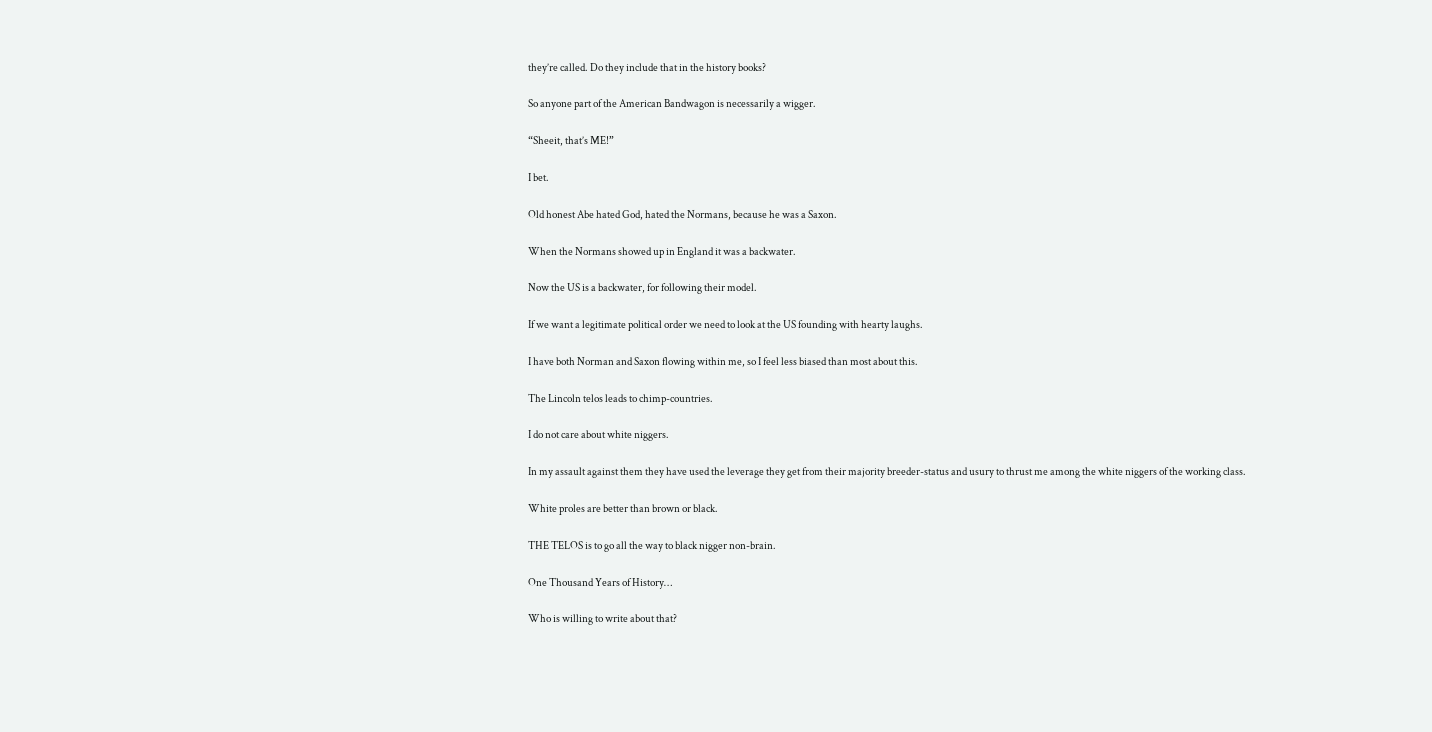they’re called. Do they include that in the history books?

So anyone part of the American Bandwagon is necessarily a wigger.

“Sheeit, that’s ME!”

I bet.

Old honest Abe hated God, hated the Normans, because he was a Saxon.

When the Normans showed up in England it was a backwater.

Now the US is a backwater, for following their model.

If we want a legitimate political order we need to look at the US founding with hearty laughs.

I have both Norman and Saxon flowing within me, so I feel less biased than most about this.

The Lincoln telos leads to chimp-countries.

I do not care about white niggers.

In my assault against them they have used the leverage they get from their majority breeder-status and usury to thrust me among the white niggers of the working class.

White proles are better than brown or black.

THE TELOS is to go all the way to black nigger non-brain.

One Thousand Years of History…

Who is willing to write about that?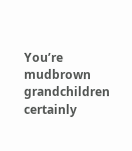You’re mudbrown grandchildren certainly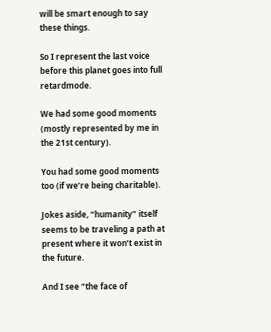will be smart enough to say these things.

So I represent the last voice before this planet goes into full retardmode.

We had some good moments (mostly represented by me in the 21st century).

You had some good moments too (if we’re being charitable).

Jokes aside, “humanity” itself seems to be traveling a path at present where it won’t exist in the future.

And I see “the face of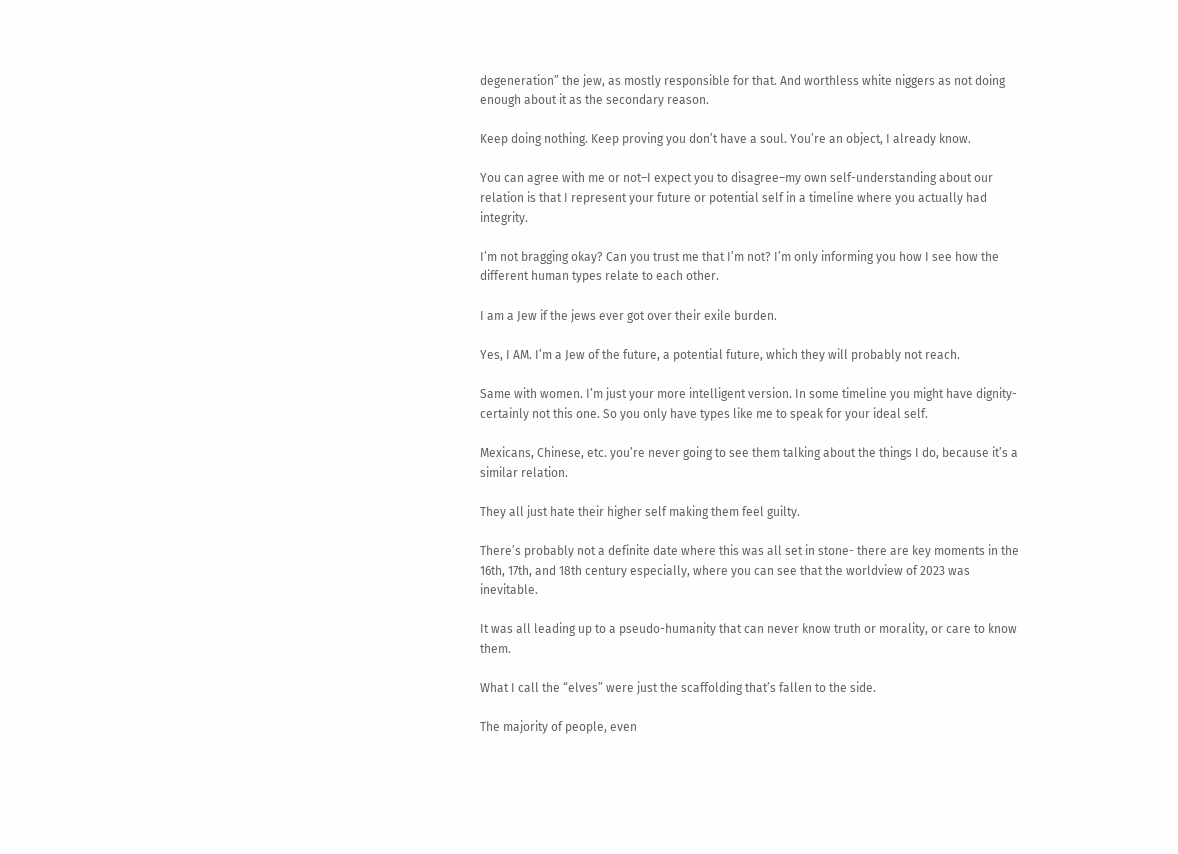degeneration” the jew, as mostly responsible for that. And worthless white niggers as not doing enough about it as the secondary reason.

Keep doing nothing. Keep proving you don’t have a soul. You’re an object, I already know.

You can agree with me or not–I expect you to disagree–my own self-understanding about our relation is that I represent your future or potential self in a timeline where you actually had integrity.

I’m not bragging okay? Can you trust me that I’m not? I’m only informing you how I see how the different human types relate to each other.

I am a Jew if the jews ever got over their exile burden.

Yes, I AM. I’m a Jew of the future, a potential future, which they will probably not reach.

Same with women. I’m just your more intelligent version. In some timeline you might have dignity- certainly not this one. So you only have types like me to speak for your ideal self.

Mexicans, Chinese, etc. you’re never going to see them talking about the things I do, because it’s a similar relation.

They all just hate their higher self making them feel guilty.

There’s probably not a definite date where this was all set in stone- there are key moments in the 16th, 17th, and 18th century especially, where you can see that the worldview of 2023 was inevitable.

It was all leading up to a pseudo-humanity that can never know truth or morality, or care to know them.

What I call the “elves” were just the scaffolding that’s fallen to the side.

The majority of people, even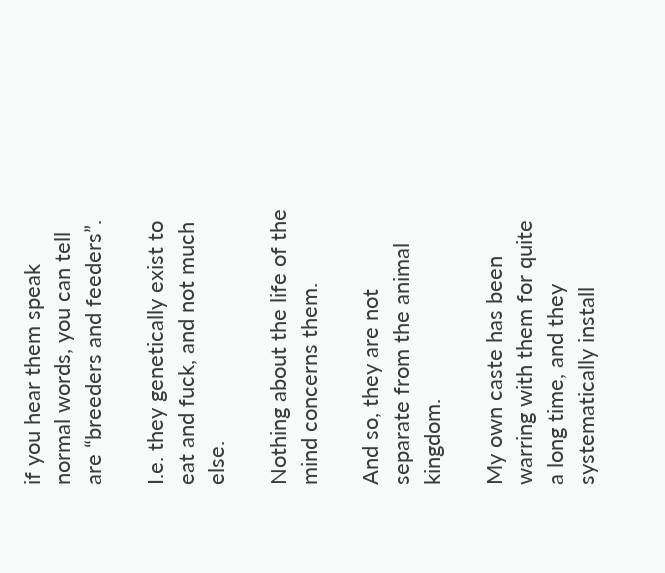if you hear them speak normal words, you can tell are “breeders and feeders”.

I.e. they genetically exist to eat and fuck, and not much else.

Nothing about the life of the mind concerns them.

And so, they are not separate from the animal kingdom.

My own caste has been warring with them for quite a long time, and they systematically install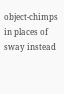object-chimps in places of sway instead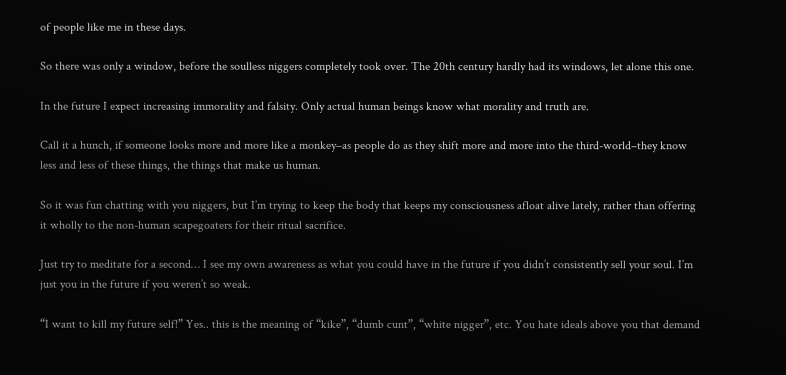of people like me in these days.

So there was only a window, before the soulless niggers completely took over. The 20th century hardly had its windows, let alone this one.

In the future I expect increasing immorality and falsity. Only actual human beings know what morality and truth are.

Call it a hunch, if someone looks more and more like a monkey–as people do as they shift more and more into the third-world–they know less and less of these things, the things that make us human.

So it was fun chatting with you niggers, but I’m trying to keep the body that keeps my consciousness afloat alive lately, rather than offering it wholly to the non-human scapegoaters for their ritual sacrifice.

Just try to meditate for a second… I see my own awareness as what you could have in the future if you didn’t consistently sell your soul. I’m just you in the future if you weren’t so weak.

“I want to kill my future self!” Yes.. this is the meaning of “kike”, “dumb cunt”, “white nigger”, etc. You hate ideals above you that demand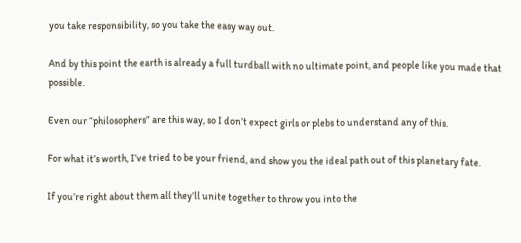you take responsibility, so you take the easy way out.

And by this point the earth is already a full turdball with no ultimate point, and people like you made that possible.

Even our “philosophers” are this way, so I don’t expect girls or plebs to understand any of this.

For what it’s worth, I’ve tried to be your friend, and show you the ideal path out of this planetary fate.

If you’re right about them all they’ll unite together to throw you into the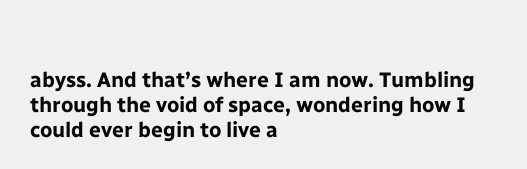abyss. And that’s where I am now. Tumbling through the void of space, wondering how I could ever begin to live a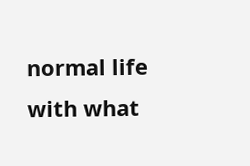normal life with what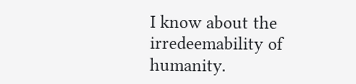I know about the irredeemability of humanity.